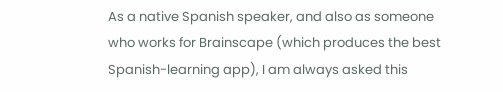As a native Spanish speaker, and also as someone who works for Brainscape (which produces the best Spanish-learning app), I am always asked this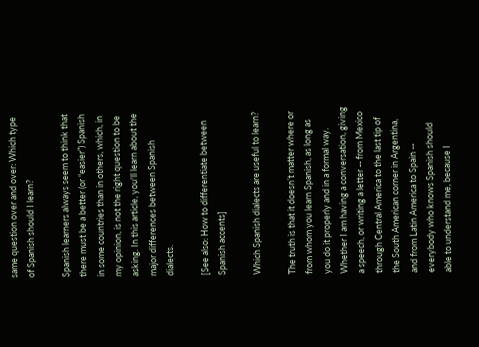same question over and over: Which type of Spanish should I learn?

Spanish learners always seem to think that there must be a better (or “easier”) Spanish in some countries than in others, which, in my opinion, is not the right question to be asking. In this article, you'll learn about the major differences between Spanish dialects.

[See also: How to differentiate between Spanish accents]

Which Spanish dialects are useful to learn?

The truth is that it doesn’t matter where or from whom you learn Spanish, as long as you do it properly and in a formal way. Whether I am having a conversation, giving a speech, or writing a letter -- from Mexico through Central America to the last tip of the South American corner in Argentina, and from Latin America to Spain -- everybody who knows Spanish should able to understand me, because I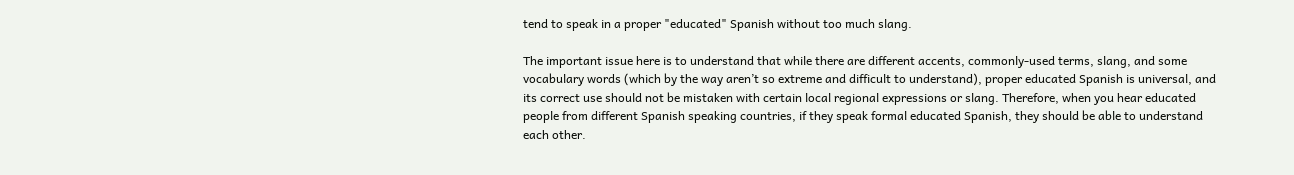tend to speak in a proper "educated" Spanish without too much slang.

The important issue here is to understand that while there are different accents, commonly-used terms, slang, and some vocabulary words (which by the way aren’t so extreme and difficult to understand), proper educated Spanish is universal, and its correct use should not be mistaken with certain local regional expressions or slang. Therefore, when you hear educated people from different Spanish speaking countries, if they speak formal educated Spanish, they should be able to understand each other.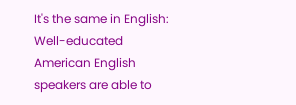It's the same in English: Well-educated American English speakers are able to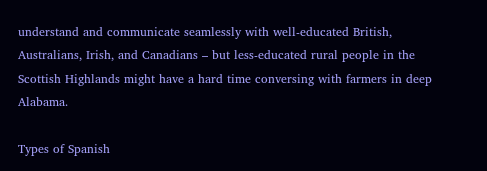understand and communicate seamlessly with well-educated British, Australians, Irish, and Canadians – but less-educated rural people in the Scottish Highlands might have a hard time conversing with farmers in deep Alabama.

Types of Spanish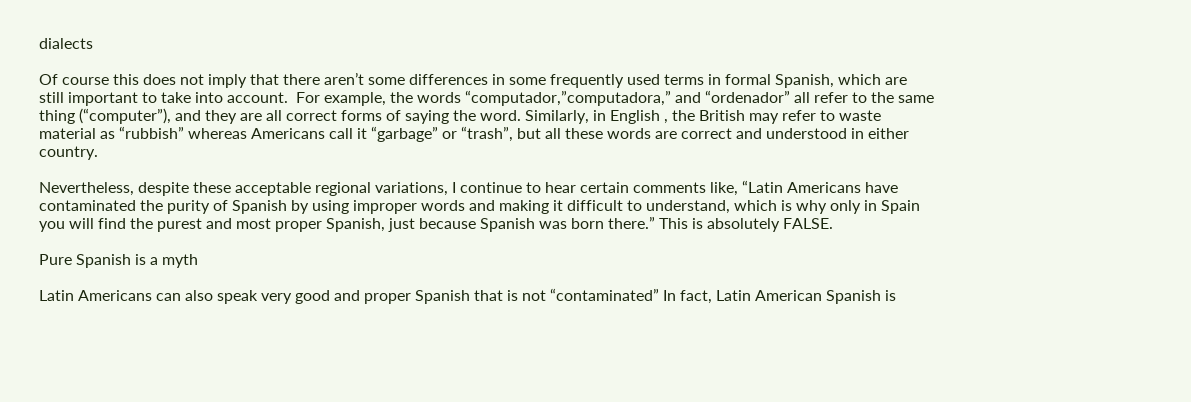dialects

Of course this does not imply that there aren’t some differences in some frequently used terms in formal Spanish, which are still important to take into account.  For example, the words “computador,”computadora,” and “ordenador” all refer to the same thing (“computer”), and they are all correct forms of saying the word. Similarly, in English , the British may refer to waste material as “rubbish” whereas Americans call it “garbage” or “trash”, but all these words are correct and understood in either country.

Nevertheless, despite these acceptable regional variations, I continue to hear certain comments like, “Latin Americans have contaminated the purity of Spanish by using improper words and making it difficult to understand, which is why only in Spain you will find the purest and most proper Spanish, just because Spanish was born there.” This is absolutely FALSE.

Pure Spanish is a myth

Latin Americans can also speak very good and proper Spanish that is not “contaminated” In fact, Latin American Spanish is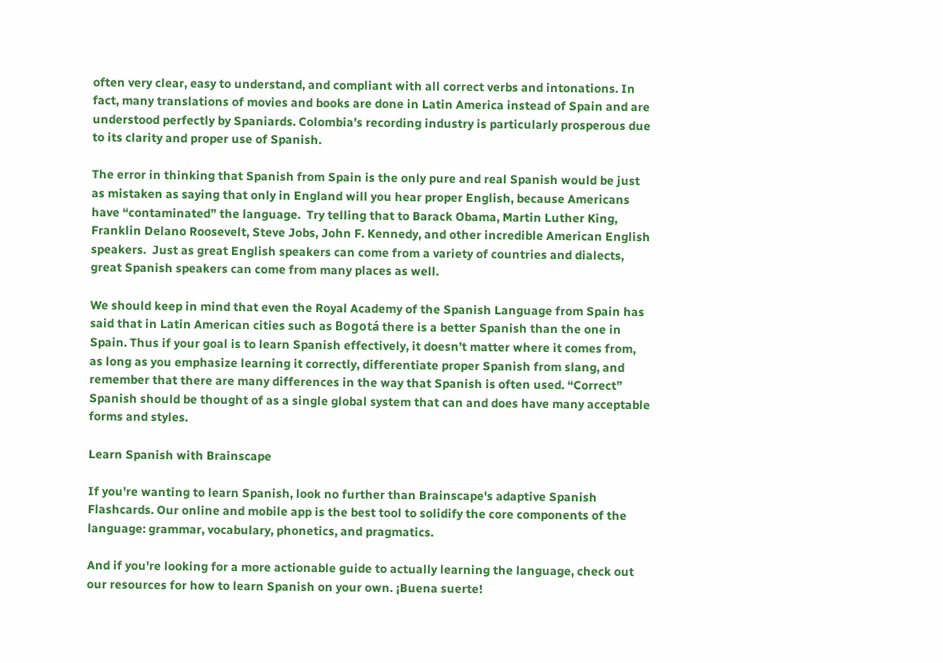often very clear, easy to understand, and compliant with all correct verbs and intonations. In fact, many translations of movies and books are done in Latin America instead of Spain and are understood perfectly by Spaniards. Colombia’s recording industry is particularly prosperous due to its clarity and proper use of Spanish.

The error in thinking that Spanish from Spain is the only pure and real Spanish would be just as mistaken as saying that only in England will you hear proper English, because Americans have “contaminated” the language.  Try telling that to Barack Obama, Martin Luther King, Franklin Delano Roosevelt, Steve Jobs, John F. Kennedy, and other incredible American English speakers.  Just as great English speakers can come from a variety of countries and dialects, great Spanish speakers can come from many places as well.

We should keep in mind that even the Royal Academy of the Spanish Language from Spain has said that in Latin American cities such as Bogotá there is a better Spanish than the one in Spain. Thus if your goal is to learn Spanish effectively, it doesn’t matter where it comes from, as long as you emphasize learning it correctly, differentiate proper Spanish from slang, and remember that there are many differences in the way that Spanish is often used. “Correct” Spanish should be thought of as a single global system that can and does have many acceptable forms and styles.

Learn Spanish with Brainscape

If you're wanting to learn Spanish, look no further than Brainscape's adaptive Spanish Flashcards. Our online and mobile app is the best tool to solidify the core components of the language: grammar, vocabulary, phonetics, and pragmatics.

And if you're looking for a more actionable guide to actually learning the language, check out our resources for how to learn Spanish on your own. ¡Buena suerte!